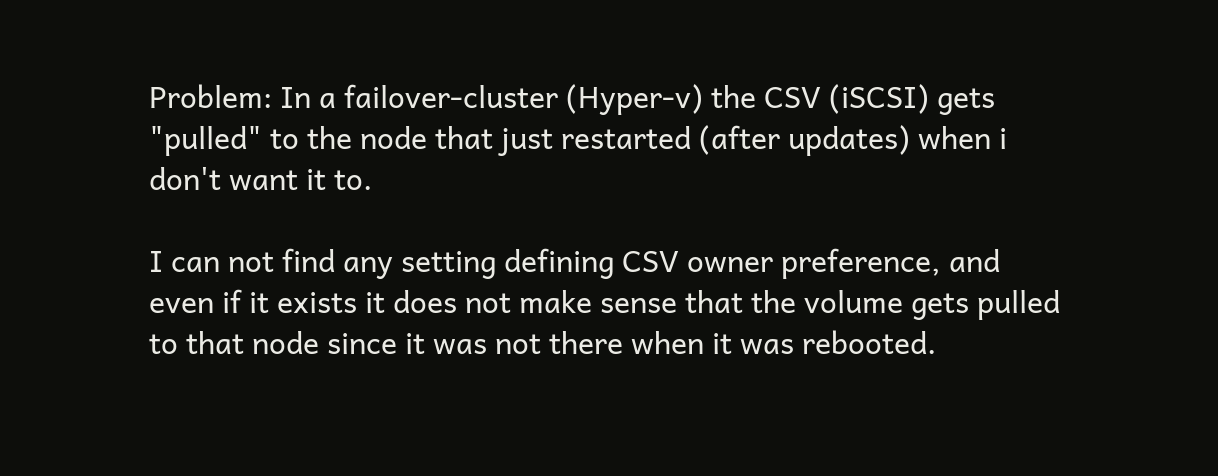Problem: In a failover-cluster (Hyper-v) the CSV (iSCSI) gets "pulled" to the node that just restarted (after updates) when i don't want it to.

I can not find any setting defining CSV owner preference, and even if it exists it does not make sense that the volume gets pulled to that node since it was not there when it was rebooted.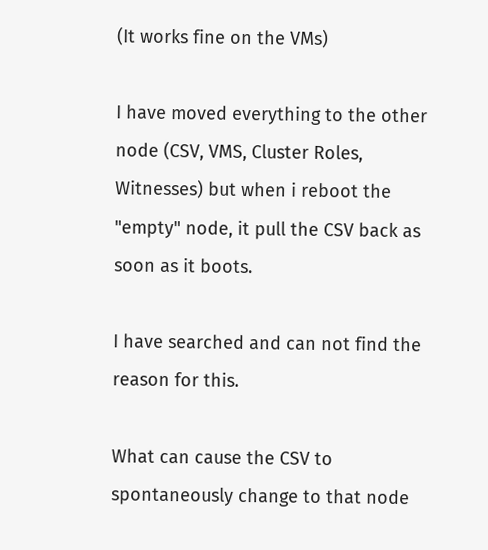(It works fine on the VMs)

I have moved everything to the other node (CSV, VMS, Cluster Roles, Witnesses) but when i reboot the "empty" node, it pull the CSV back as soon as it boots.

I have searched and can not find the reason for this.

What can cause the CSV to spontaneously change to that node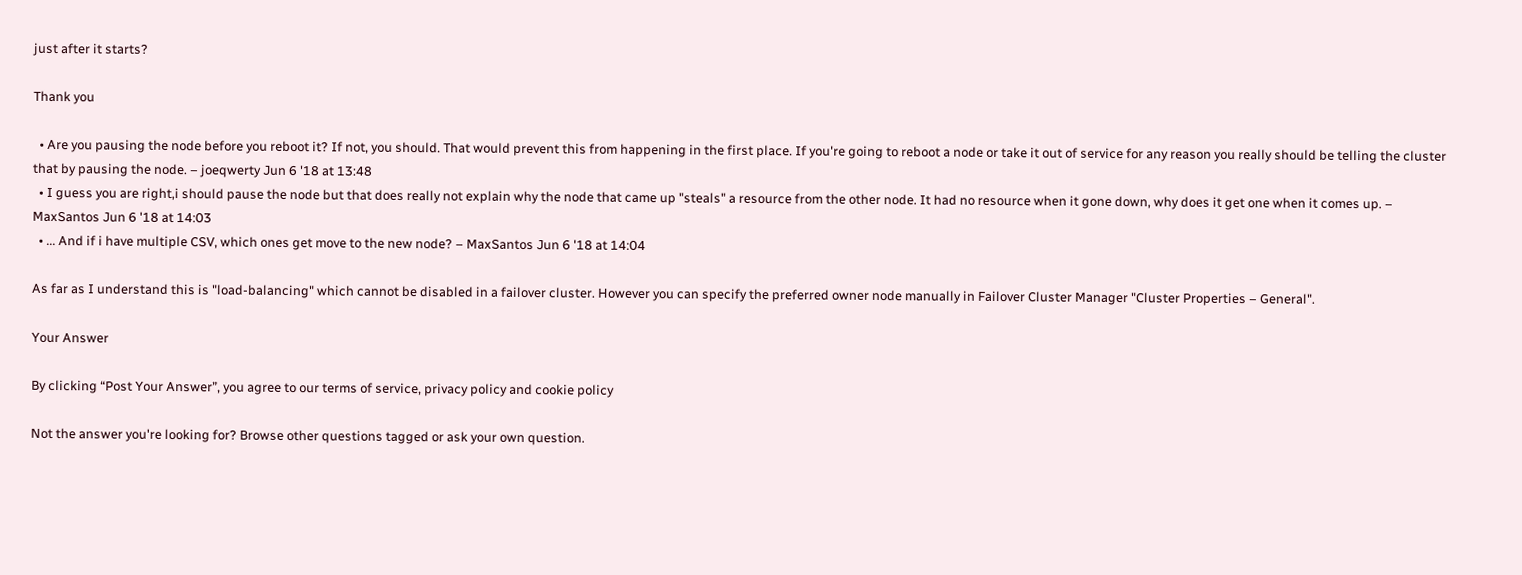just after it starts?

Thank you

  • Are you pausing the node before you reboot it? If not, you should. That would prevent this from happening in the first place. If you're going to reboot a node or take it out of service for any reason you really should be telling the cluster that by pausing the node. – joeqwerty Jun 6 '18 at 13:48
  • I guess you are right,i should pause the node but that does really not explain why the node that came up "steals" a resource from the other node. It had no resource when it gone down, why does it get one when it comes up. – MaxSantos Jun 6 '18 at 14:03
  • ... And if i have multiple CSV, which ones get move to the new node? – MaxSantos Jun 6 '18 at 14:04

As far as I understand this is "load-balancing" which cannot be disabled in a failover cluster. However you can specify the preferred owner node manually in Failover Cluster Manager "Cluster Properties – General".

Your Answer

By clicking “Post Your Answer”, you agree to our terms of service, privacy policy and cookie policy

Not the answer you're looking for? Browse other questions tagged or ask your own question.